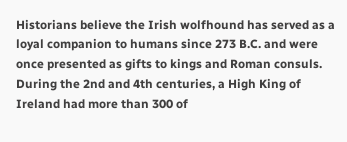Historians believe the Irish wolfhound has served as a loyal companion to humans since 273 B.C. and were once presented as gifts to kings and Roman consuls. During the 2nd and 4th centuries, a High King of Ireland had more than 300 of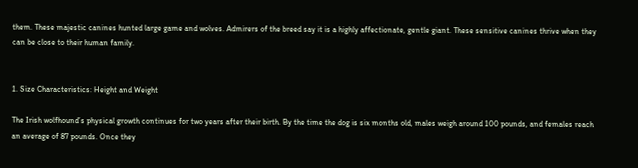them. These majestic canines hunted large game and wolves. Admirers of the breed say it is a highly affectionate, gentle giant. These sensitive canines thrive when they can be close to their human family.


1. Size Characteristics: Height and Weight

The Irish wolfhound’s physical growth continues for two years after their birth. By the time the dog is six months old, males weigh around 100 pounds, and females reach an average of 87 pounds. Once they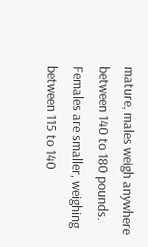mature, males weigh anywhere between 140 to 180 pounds. Females are smaller, weighing between 115 to 140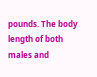pounds. The body length of both males and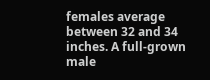females average between 32 and 34 inches. A full-grown male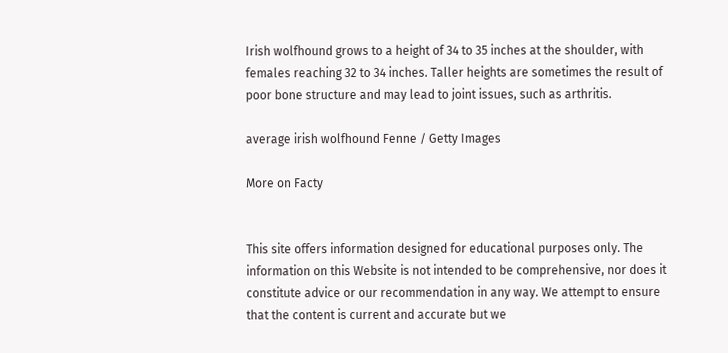Irish wolfhound grows to a height of 34 to 35 inches at the shoulder, with females reaching 32 to 34 inches. Taller heights are sometimes the result of poor bone structure and may lead to joint issues, such as arthritis.

average irish wolfhound Fenne / Getty Images

More on Facty


This site offers information designed for educational purposes only. The information on this Website is not intended to be comprehensive, nor does it constitute advice or our recommendation in any way. We attempt to ensure that the content is current and accurate but we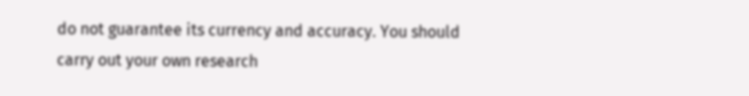do not guarantee its currency and accuracy. You should carry out your own research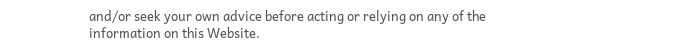and/or seek your own advice before acting or relying on any of the information on this Website.